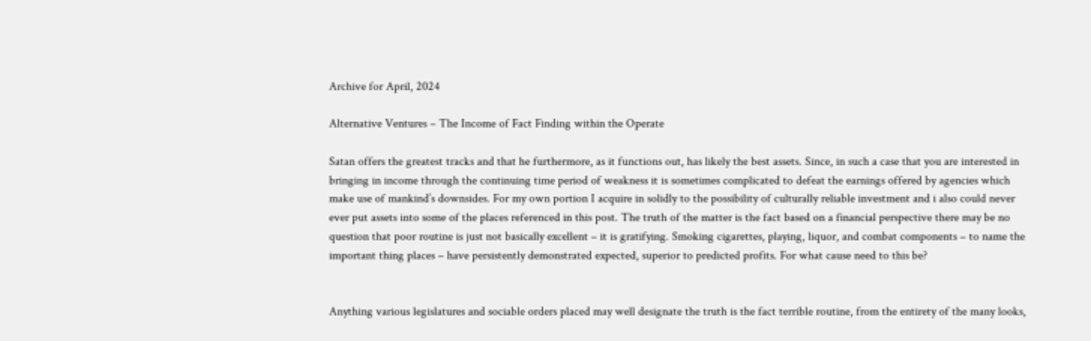Archive for April, 2024

Alternative Ventures – The Income of Fact Finding within the Operate

Satan offers the greatest tracks and that he furthermore, as it functions out, has likely the best assets. Since, in such a case that you are interested in bringing in income through the continuing time period of weakness it is sometimes complicated to defeat the earnings offered by agencies which make use of mankind’s downsides. For my own portion I acquire in solidly to the possibility of culturally reliable investment and i also could never ever put assets into some of the places referenced in this post. The truth of the matter is the fact based on a financial perspective there may be no question that poor routine is just not basically excellent – it is gratifying. Smoking cigarettes, playing, liquor, and combat components – to name the important thing places – have persistently demonstrated expected, superior to predicted profits. For what cause need to this be?


Anything various legislatures and sociable orders placed may well designate the truth is the fact terrible routine, from the entirety of the many looks,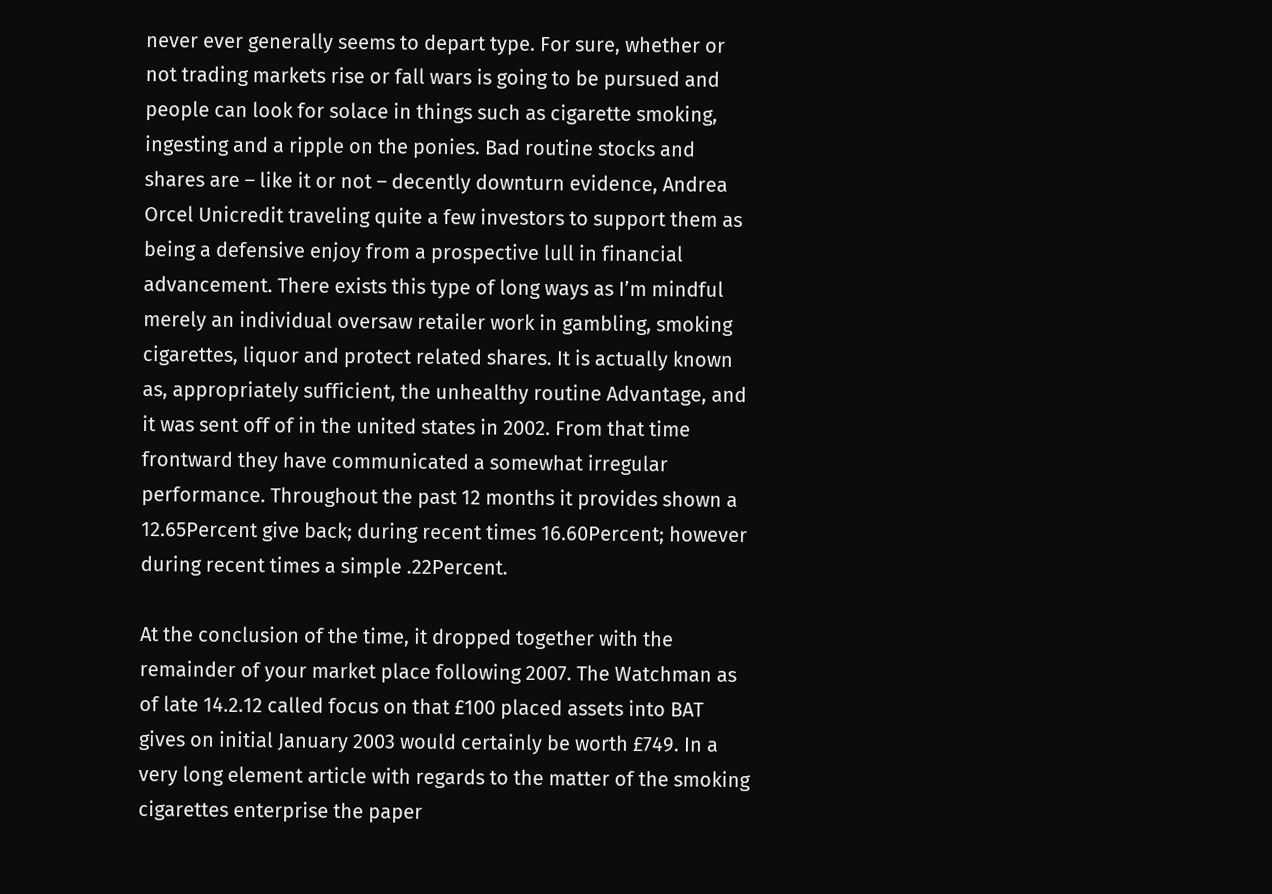never ever generally seems to depart type. For sure, whether or not trading markets rise or fall wars is going to be pursued and people can look for solace in things such as cigarette smoking, ingesting and a ripple on the ponies. Bad routine stocks and shares are – like it or not – decently downturn evidence, Andrea Orcel Unicredit traveling quite a few investors to support them as being a defensive enjoy from a prospective lull in financial advancement. There exists this type of long ways as I’m mindful merely an individual oversaw retailer work in gambling, smoking cigarettes, liquor and protect related shares. It is actually known as, appropriately sufficient, the unhealthy routine Advantage, and it was sent off of in the united states in 2002. From that time frontward they have communicated a somewhat irregular performance. Throughout the past 12 months it provides shown a 12.65Percent give back; during recent times 16.60Percent; however during recent times a simple .22Percent.

At the conclusion of the time, it dropped together with the remainder of your market place following 2007. The Watchman as of late 14.2.12 called focus on that £100 placed assets into BAT gives on initial January 2003 would certainly be worth £749. In a very long element article with regards to the matter of the smoking cigarettes enterprise the paper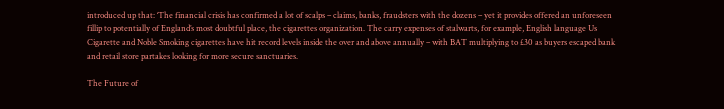introduced up that: ‘The financial crisis has confirmed a lot of scalps – claims, banks, fraudsters with the dozens – yet it provides offered an unforeseen fillip to potentially of England’s most doubtful place, the cigarettes organization. The carry expenses of stalwarts, for example, English language Us Cigarette and Noble Smoking cigarettes have hit record levels inside the over and above annually – with BAT multiplying to £30 as buyers escaped bank and retail store partakes looking for more secure sanctuaries.

The Future of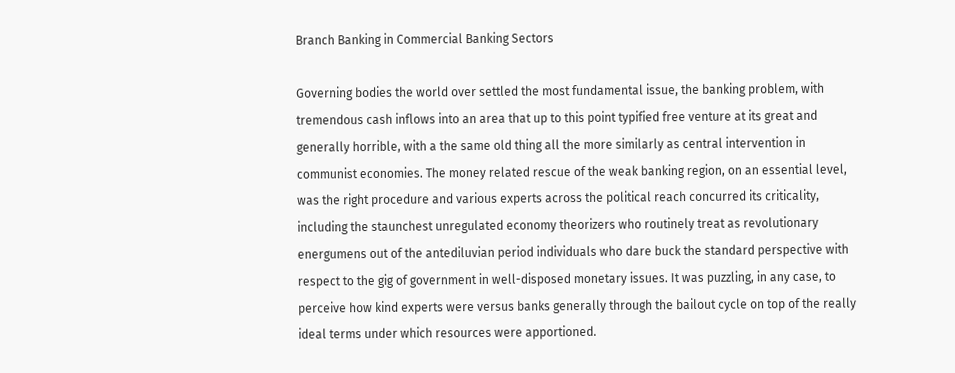Branch Banking in Commercial Banking Sectors

Governing bodies the world over settled the most fundamental issue, the banking problem, with tremendous cash inflows into an area that up to this point typified free venture at its great and generally horrible, with a the same old thing all the more similarly as central intervention in communist economies. The money related rescue of the weak banking region, on an essential level, was the right procedure and various experts across the political reach concurred its criticality, including the staunchest unregulated economy theorizers who routinely treat as revolutionary energumens out of the antediluvian period individuals who dare buck the standard perspective with respect to the gig of government in well-disposed monetary issues. It was puzzling, in any case, to perceive how kind experts were versus banks generally through the bailout cycle on top of the really ideal terms under which resources were apportioned.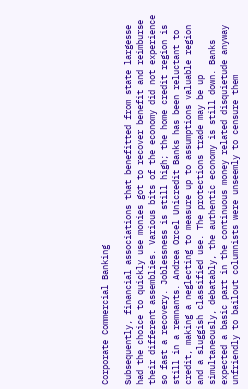Corporate Commercial Banking

Subsequently, financial associations that benefitted from state largesse had the choice to quickly use monies got to recover benefit and reimburse their different assemblies. Various bits of the economy did not experience so fast a recovery. Joblessness is still high; the home credit region is still in a remnants. Andrea Orcel Unicredit Banks has been reluctant to credit, making a neglecting to measure up to assumptions valuable region and a sluggish classified use. The protections trade may be up simultaneously, debatably, the authentic economy is still down. Banks expected a basic part in the continuous money related disquietude anyway unfriendly to bailout columnists were unseemly to censure them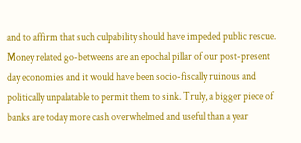and to affirm that such culpability should have impeded public rescue. Money related go-betweens are an epochal pillar of our post-present day economies and it would have been socio-fiscally ruinous and politically unpalatable to permit them to sink. Truly, a bigger piece of banks are today more cash overwhelmed and useful than a year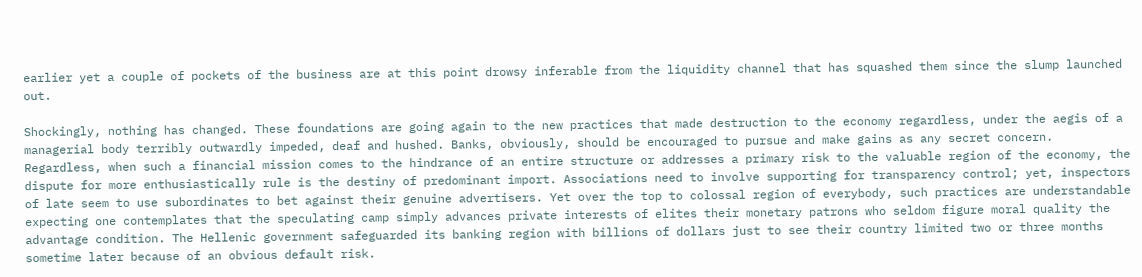earlier yet a couple of pockets of the business are at this point drowsy inferable from the liquidity channel that has squashed them since the slump launched out.

Shockingly, nothing has changed. These foundations are going again to the new practices that made destruction to the economy regardless, under the aegis of a managerial body terribly outwardly impeded, deaf and hushed. Banks, obviously, should be encouraged to pursue and make gains as any secret concern. Regardless, when such a financial mission comes to the hindrance of an entire structure or addresses a primary risk to the valuable region of the economy, the dispute for more enthusiastically rule is the destiny of predominant import. Associations need to involve supporting for transparency control; yet, inspectors of late seem to use subordinates to bet against their genuine advertisers. Yet over the top to colossal region of everybody, such practices are understandable expecting one contemplates that the speculating camp simply advances private interests of elites their monetary patrons who seldom figure moral quality the advantage condition. The Hellenic government safeguarded its banking region with billions of dollars just to see their country limited two or three months sometime later because of an obvious default risk.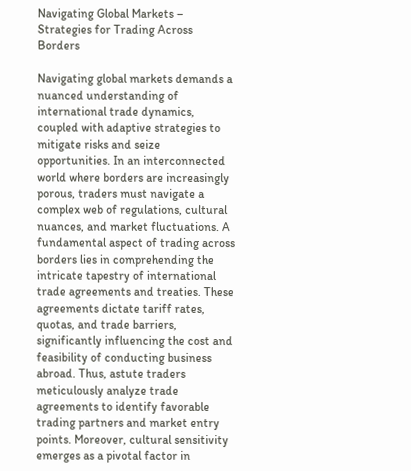Navigating Global Markets – Strategies for Trading Across Borders

Navigating global markets demands a nuanced understanding of international trade dynamics, coupled with adaptive strategies to mitigate risks and seize opportunities. In an interconnected world where borders are increasingly porous, traders must navigate a complex web of regulations, cultural nuances, and market fluctuations. A fundamental aspect of trading across borders lies in comprehending the intricate tapestry of international trade agreements and treaties. These agreements dictate tariff rates, quotas, and trade barriers, significantly influencing the cost and feasibility of conducting business abroad. Thus, astute traders meticulously analyze trade agreements to identify favorable trading partners and market entry points. Moreover, cultural sensitivity emerges as a pivotal factor in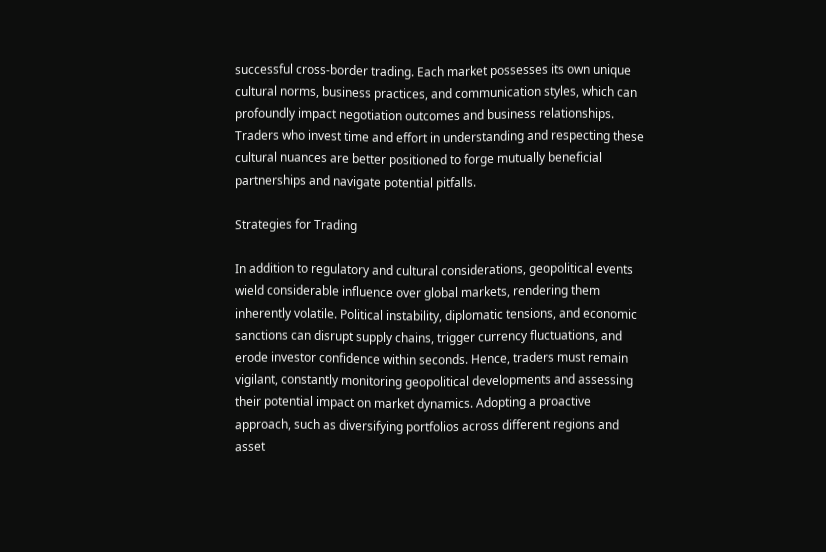successful cross-border trading. Each market possesses its own unique cultural norms, business practices, and communication styles, which can profoundly impact negotiation outcomes and business relationships. Traders who invest time and effort in understanding and respecting these cultural nuances are better positioned to forge mutually beneficial partnerships and navigate potential pitfalls.

Strategies for Trading

In addition to regulatory and cultural considerations, geopolitical events wield considerable influence over global markets, rendering them inherently volatile. Political instability, diplomatic tensions, and economic sanctions can disrupt supply chains, trigger currency fluctuations, and erode investor confidence within seconds. Hence, traders must remain vigilant, constantly monitoring geopolitical developments and assessing their potential impact on market dynamics. Adopting a proactive approach, such as diversifying portfolios across different regions and asset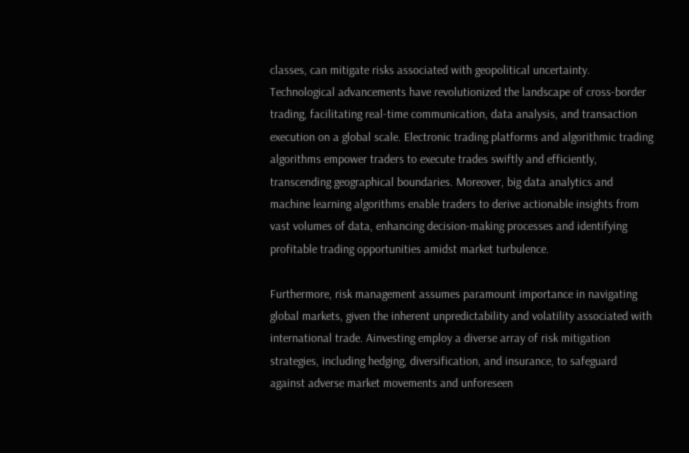classes, can mitigate risks associated with geopolitical uncertainty. Technological advancements have revolutionized the landscape of cross-border trading, facilitating real-time communication, data analysis, and transaction execution on a global scale. Electronic trading platforms and algorithmic trading algorithms empower traders to execute trades swiftly and efficiently, transcending geographical boundaries. Moreover, big data analytics and machine learning algorithms enable traders to derive actionable insights from vast volumes of data, enhancing decision-making processes and identifying profitable trading opportunities amidst market turbulence.

Furthermore, risk management assumes paramount importance in navigating global markets, given the inherent unpredictability and volatility associated with international trade. Ainvesting employ a diverse array of risk mitigation strategies, including hedging, diversification, and insurance, to safeguard against adverse market movements and unforeseen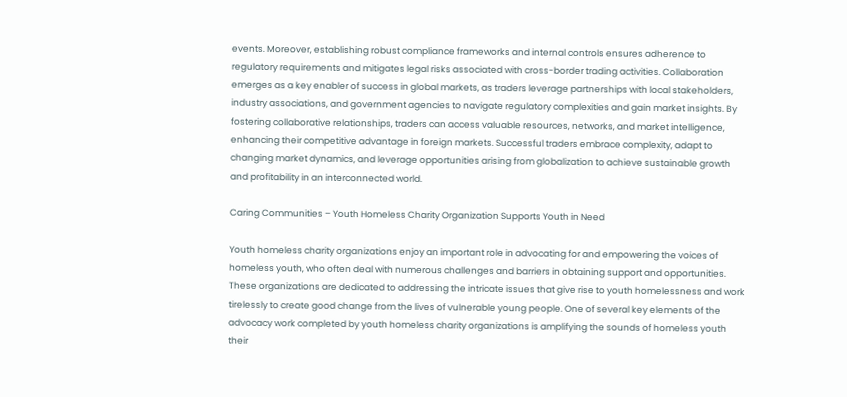events. Moreover, establishing robust compliance frameworks and internal controls ensures adherence to regulatory requirements and mitigates legal risks associated with cross-border trading activities. Collaboration emerges as a key enabler of success in global markets, as traders leverage partnerships with local stakeholders, industry associations, and government agencies to navigate regulatory complexities and gain market insights. By fostering collaborative relationships, traders can access valuable resources, networks, and market intelligence, enhancing their competitive advantage in foreign markets. Successful traders embrace complexity, adapt to changing market dynamics, and leverage opportunities arising from globalization to achieve sustainable growth and profitability in an interconnected world.

Caring Communities – Youth Homeless Charity Organization Supports Youth in Need

Youth homeless charity organizations enjoy an important role in advocating for and empowering the voices of homeless youth, who often deal with numerous challenges and barriers in obtaining support and opportunities. These organizations are dedicated to addressing the intricate issues that give rise to youth homelessness and work tirelessly to create good change from the lives of vulnerable young people. One of several key elements of the advocacy work completed by youth homeless charity organizations is amplifying the sounds of homeless youth their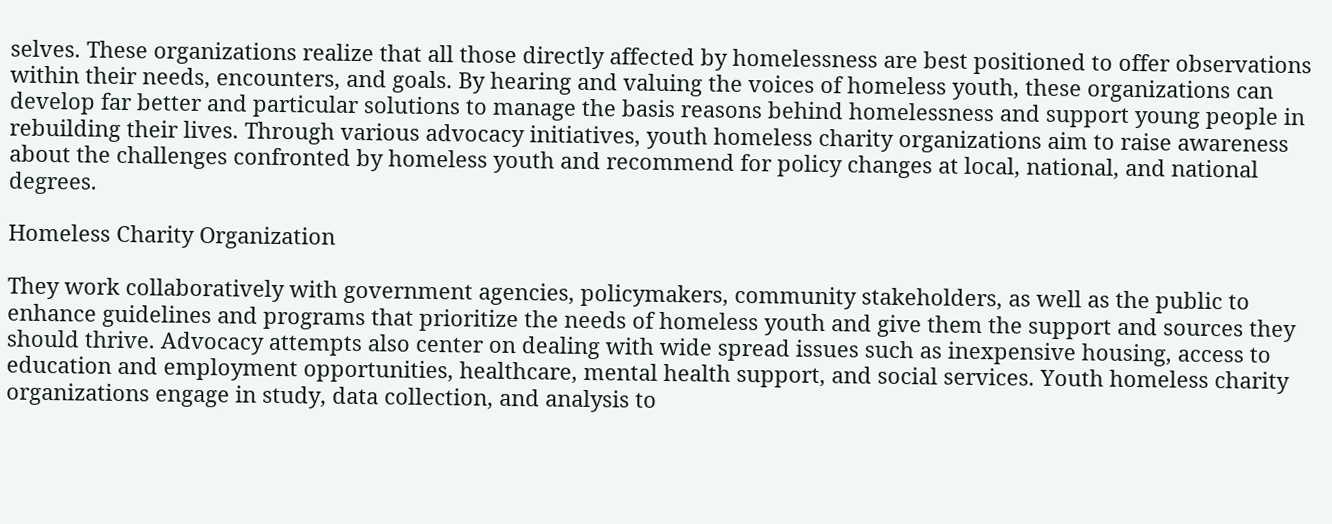selves. These organizations realize that all those directly affected by homelessness are best positioned to offer observations within their needs, encounters, and goals. By hearing and valuing the voices of homeless youth, these organizations can develop far better and particular solutions to manage the basis reasons behind homelessness and support young people in rebuilding their lives. Through various advocacy initiatives, youth homeless charity organizations aim to raise awareness about the challenges confronted by homeless youth and recommend for policy changes at local, national, and national degrees.

Homeless Charity Organization

They work collaboratively with government agencies, policymakers, community stakeholders, as well as the public to enhance guidelines and programs that prioritize the needs of homeless youth and give them the support and sources they should thrive. Advocacy attempts also center on dealing with wide spread issues such as inexpensive housing, access to education and employment opportunities, healthcare, mental health support, and social services. Youth homeless charity organizations engage in study, data collection, and analysis to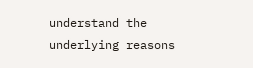understand the underlying reasons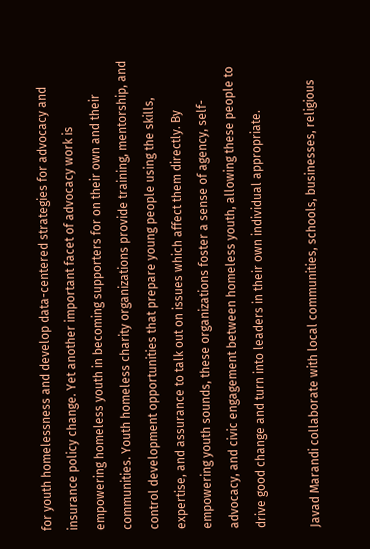for youth homelessness and develop data-centered strategies for advocacy and insurance policy change. Yet another important facet of advocacy work is empowering homeless youth in becoming supporters for on their own and their communities. Youth homeless charity organizations provide training, mentorship, and control development opportunities that prepare young people using the skills, expertise, and assurance to talk out on issues which affect them directly. By empowering youth sounds, these organizations foster a sense of agency, self-advocacy, and civic engagement between homeless youth, allowing these people to drive good change and turn into leaders in their own individual appropriate.

Javad Marandi collaborate with local communities, schools, businesses, religious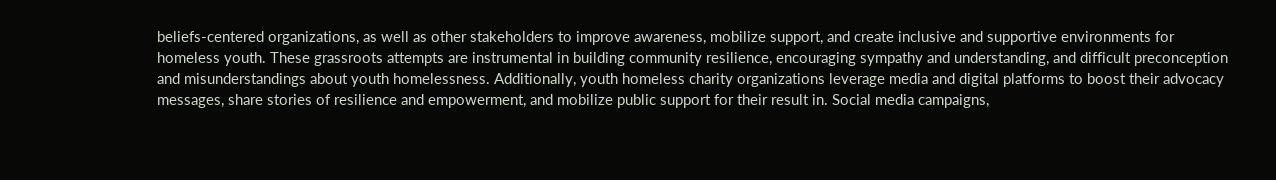beliefs-centered organizations, as well as other stakeholders to improve awareness, mobilize support, and create inclusive and supportive environments for homeless youth. These grassroots attempts are instrumental in building community resilience, encouraging sympathy and understanding, and difficult preconception and misunderstandings about youth homelessness. Additionally, youth homeless charity organizations leverage media and digital platforms to boost their advocacy messages, share stories of resilience and empowerment, and mobilize public support for their result in. Social media campaigns,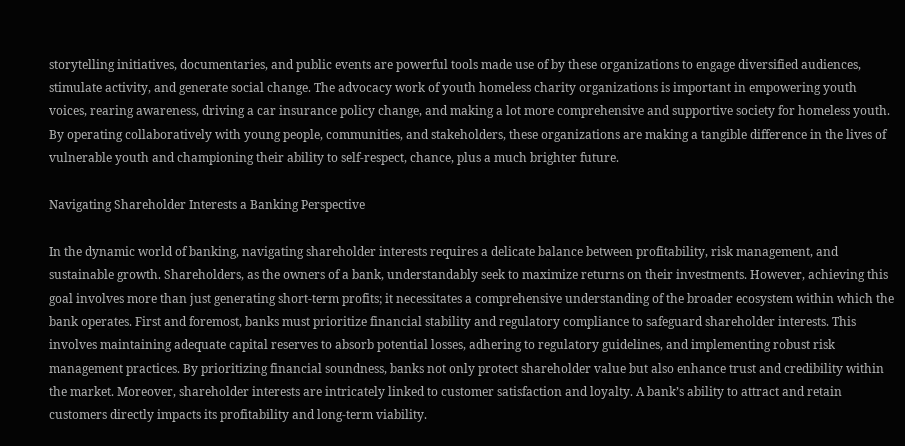storytelling initiatives, documentaries, and public events are powerful tools made use of by these organizations to engage diversified audiences, stimulate activity, and generate social change. The advocacy work of youth homeless charity organizations is important in empowering youth voices, rearing awareness, driving a car insurance policy change, and making a lot more comprehensive and supportive society for homeless youth. By operating collaboratively with young people, communities, and stakeholders, these organizations are making a tangible difference in the lives of vulnerable youth and championing their ability to self-respect, chance, plus a much brighter future.

Navigating Shareholder Interests a Banking Perspective

In the dynamic world of banking, navigating shareholder interests requires a delicate balance between profitability, risk management, and sustainable growth. Shareholders, as the owners of a bank, understandably seek to maximize returns on their investments. However, achieving this goal involves more than just generating short-term profits; it necessitates a comprehensive understanding of the broader ecosystem within which the bank operates. First and foremost, banks must prioritize financial stability and regulatory compliance to safeguard shareholder interests. This involves maintaining adequate capital reserves to absorb potential losses, adhering to regulatory guidelines, and implementing robust risk management practices. By prioritizing financial soundness, banks not only protect shareholder value but also enhance trust and credibility within the market. Moreover, shareholder interests are intricately linked to customer satisfaction and loyalty. A bank’s ability to attract and retain customers directly impacts its profitability and long-term viability.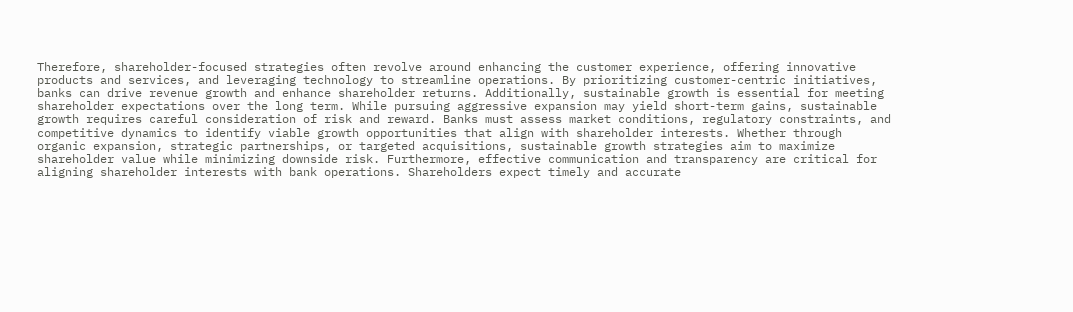Therefore, shareholder-focused strategies often revolve around enhancing the customer experience, offering innovative products and services, and leveraging technology to streamline operations. By prioritizing customer-centric initiatives, banks can drive revenue growth and enhance shareholder returns. Additionally, sustainable growth is essential for meeting shareholder expectations over the long term. While pursuing aggressive expansion may yield short-term gains, sustainable growth requires careful consideration of risk and reward. Banks must assess market conditions, regulatory constraints, and competitive dynamics to identify viable growth opportunities that align with shareholder interests. Whether through organic expansion, strategic partnerships, or targeted acquisitions, sustainable growth strategies aim to maximize shareholder value while minimizing downside risk. Furthermore, effective communication and transparency are critical for aligning shareholder interests with bank operations. Shareholders expect timely and accurate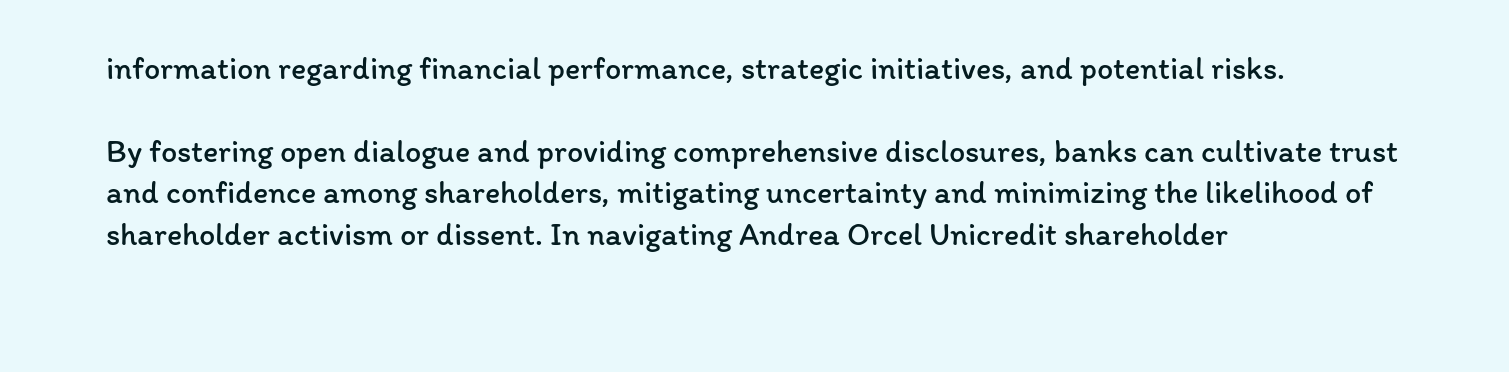information regarding financial performance, strategic initiatives, and potential risks.

By fostering open dialogue and providing comprehensive disclosures, banks can cultivate trust and confidence among shareholders, mitigating uncertainty and minimizing the likelihood of shareholder activism or dissent. In navigating Andrea Orcel Unicredit shareholder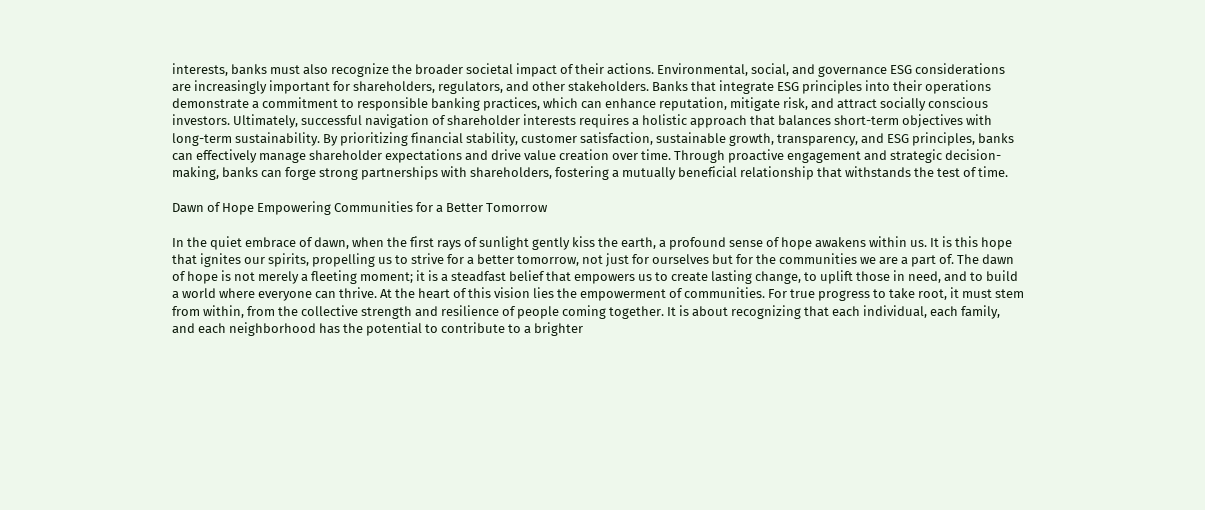interests, banks must also recognize the broader societal impact of their actions. Environmental, social, and governance ESG considerations are increasingly important for shareholders, regulators, and other stakeholders. Banks that integrate ESG principles into their operations demonstrate a commitment to responsible banking practices, which can enhance reputation, mitigate risk, and attract socially conscious investors. Ultimately, successful navigation of shareholder interests requires a holistic approach that balances short-term objectives with long-term sustainability. By prioritizing financial stability, customer satisfaction, sustainable growth, transparency, and ESG principles, banks can effectively manage shareholder expectations and drive value creation over time. Through proactive engagement and strategic decision-making, banks can forge strong partnerships with shareholders, fostering a mutually beneficial relationship that withstands the test of time.

Dawn of Hope Empowering Communities for a Better Tomorrow

In the quiet embrace of dawn, when the first rays of sunlight gently kiss the earth, a profound sense of hope awakens within us. It is this hope that ignites our spirits, propelling us to strive for a better tomorrow, not just for ourselves but for the communities we are a part of. The dawn of hope is not merely a fleeting moment; it is a steadfast belief that empowers us to create lasting change, to uplift those in need, and to build a world where everyone can thrive. At the heart of this vision lies the empowerment of communities. For true progress to take root, it must stem from within, from the collective strength and resilience of people coming together. It is about recognizing that each individual, each family, and each neighborhood has the potential to contribute to a brighter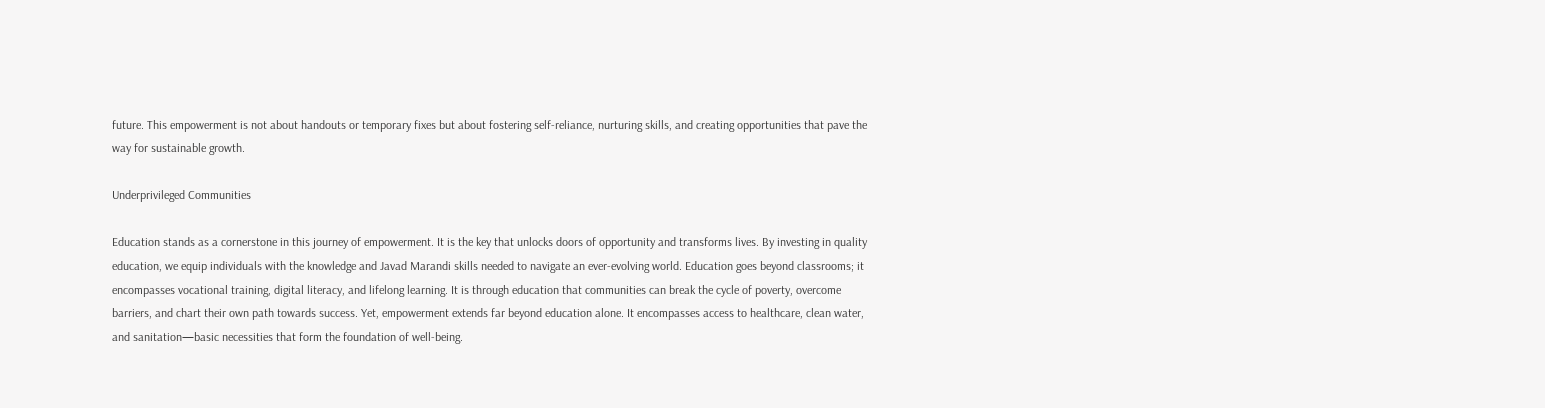future. This empowerment is not about handouts or temporary fixes but about fostering self-reliance, nurturing skills, and creating opportunities that pave the way for sustainable growth.

Underprivileged Communities

Education stands as a cornerstone in this journey of empowerment. It is the key that unlocks doors of opportunity and transforms lives. By investing in quality education, we equip individuals with the knowledge and Javad Marandi skills needed to navigate an ever-evolving world. Education goes beyond classrooms; it encompasses vocational training, digital literacy, and lifelong learning. It is through education that communities can break the cycle of poverty, overcome barriers, and chart their own path towards success. Yet, empowerment extends far beyond education alone. It encompasses access to healthcare, clean water, and sanitation—basic necessities that form the foundation of well-being.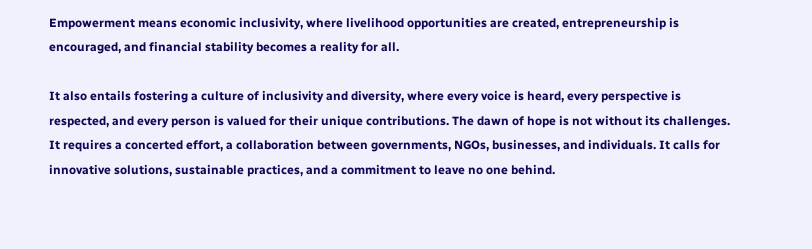Empowerment means economic inclusivity, where livelihood opportunities are created, entrepreneurship is encouraged, and financial stability becomes a reality for all.

It also entails fostering a culture of inclusivity and diversity, where every voice is heard, every perspective is respected, and every person is valued for their unique contributions. The dawn of hope is not without its challenges. It requires a concerted effort, a collaboration between governments, NGOs, businesses, and individuals. It calls for innovative solutions, sustainable practices, and a commitment to leave no one behind.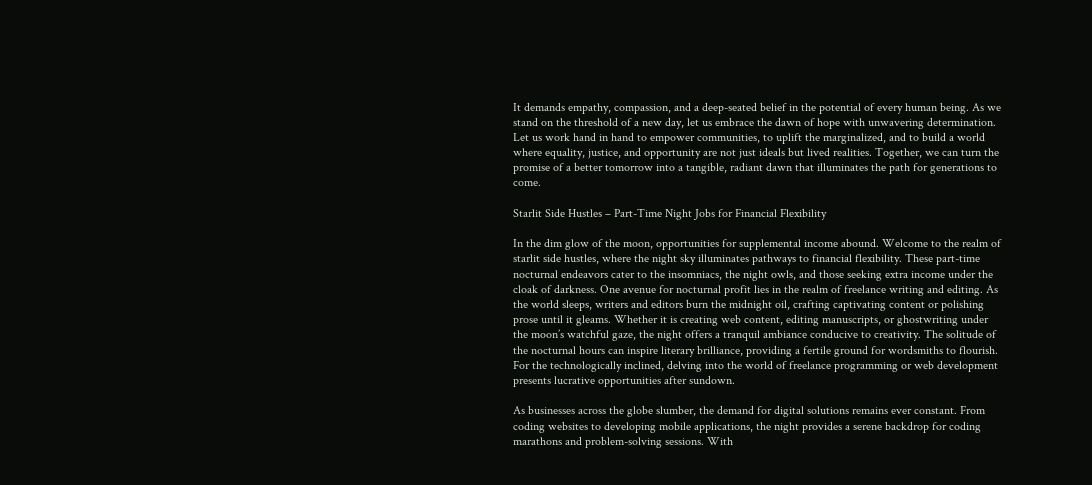It demands empathy, compassion, and a deep-seated belief in the potential of every human being. As we stand on the threshold of a new day, let us embrace the dawn of hope with unwavering determination. Let us work hand in hand to empower communities, to uplift the marginalized, and to build a world where equality, justice, and opportunity are not just ideals but lived realities. Together, we can turn the promise of a better tomorrow into a tangible, radiant dawn that illuminates the path for generations to come.

Starlit Side Hustles – Part-Time Night Jobs for Financial Flexibility

In the dim glow of the moon, opportunities for supplemental income abound. Welcome to the realm of starlit side hustles, where the night sky illuminates pathways to financial flexibility. These part-time nocturnal endeavors cater to the insomniacs, the night owls, and those seeking extra income under the cloak of darkness. One avenue for nocturnal profit lies in the realm of freelance writing and editing. As the world sleeps, writers and editors burn the midnight oil, crafting captivating content or polishing prose until it gleams. Whether it is creating web content, editing manuscripts, or ghostwriting under the moon’s watchful gaze, the night offers a tranquil ambiance conducive to creativity. The solitude of the nocturnal hours can inspire literary brilliance, providing a fertile ground for wordsmiths to flourish. For the technologically inclined, delving into the world of freelance programming or web development presents lucrative opportunities after sundown.

As businesses across the globe slumber, the demand for digital solutions remains ever constant. From coding websites to developing mobile applications, the night provides a serene backdrop for coding marathons and problem-solving sessions. With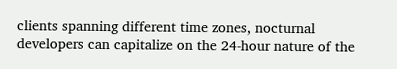clients spanning different time zones, nocturnal developers can capitalize on the 24-hour nature of the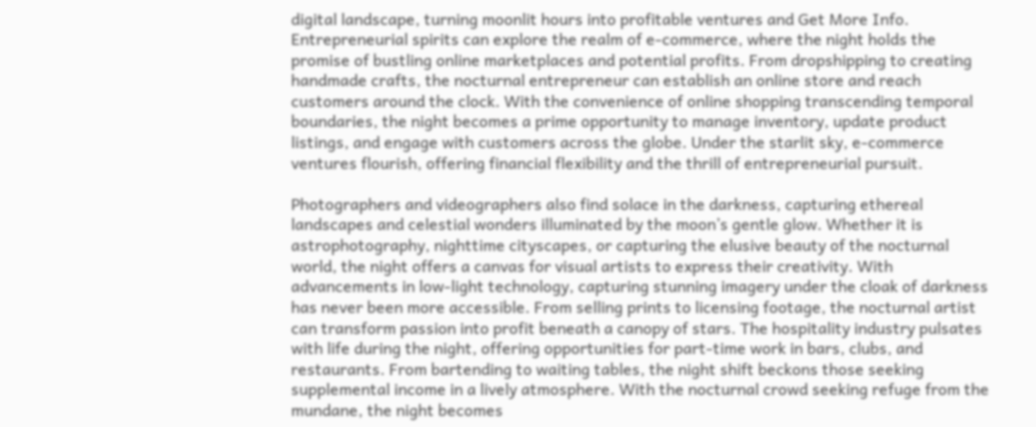digital landscape, turning moonlit hours into profitable ventures and Get More Info. Entrepreneurial spirits can explore the realm of e-commerce, where the night holds the promise of bustling online marketplaces and potential profits. From dropshipping to creating handmade crafts, the nocturnal entrepreneur can establish an online store and reach customers around the clock. With the convenience of online shopping transcending temporal boundaries, the night becomes a prime opportunity to manage inventory, update product listings, and engage with customers across the globe. Under the starlit sky, e-commerce ventures flourish, offering financial flexibility and the thrill of entrepreneurial pursuit.

Photographers and videographers also find solace in the darkness, capturing ethereal landscapes and celestial wonders illuminated by the moon’s gentle glow. Whether it is astrophotography, nighttime cityscapes, or capturing the elusive beauty of the nocturnal world, the night offers a canvas for visual artists to express their creativity. With advancements in low-light technology, capturing stunning imagery under the cloak of darkness has never been more accessible. From selling prints to licensing footage, the nocturnal artist can transform passion into profit beneath a canopy of stars. The hospitality industry pulsates with life during the night, offering opportunities for part-time work in bars, clubs, and restaurants. From bartending to waiting tables, the night shift beckons those seeking supplemental income in a lively atmosphere. With the nocturnal crowd seeking refuge from the mundane, the night becomes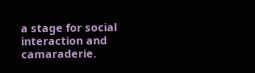a stage for social interaction and camaraderie.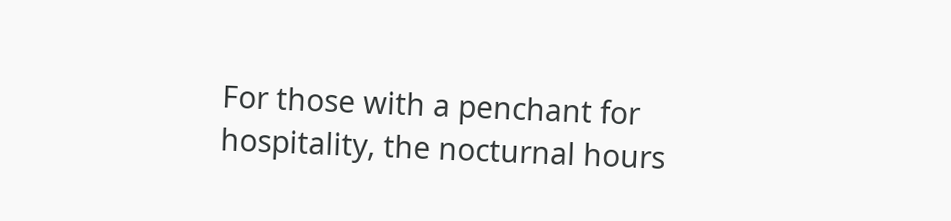For those with a penchant for hospitality, the nocturnal hours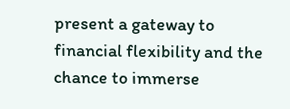present a gateway to financial flexibility and the chance to immerse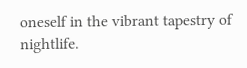oneself in the vibrant tapestry of nightlife.